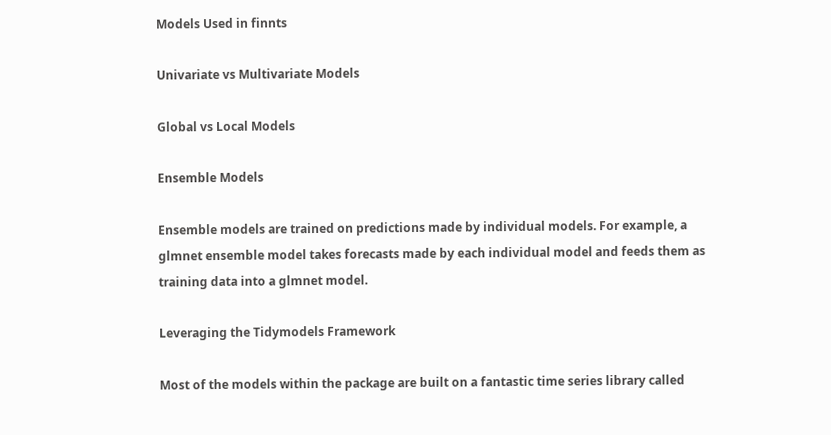Models Used in finnts

Univariate vs Multivariate Models

Global vs Local Models

Ensemble Models

Ensemble models are trained on predictions made by individual models. For example, a glmnet ensemble model takes forecasts made by each individual model and feeds them as training data into a glmnet model.

Leveraging the Tidymodels Framework

Most of the models within the package are built on a fantastic time series library called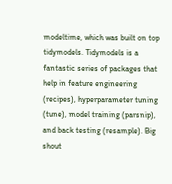modeltime, which was built on top tidymodels. Tidymodels is a fantastic series of packages that help in feature engineering (recipes), hyperparameter tuning (tune), model training (parsnip), and back testing (resample). Big shout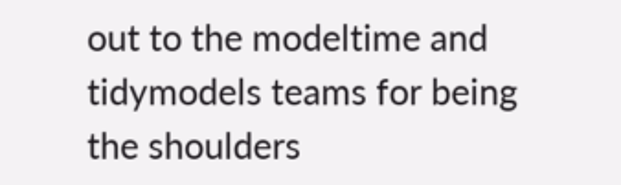out to the modeltime and tidymodels teams for being the shoulders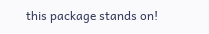this package stands on!